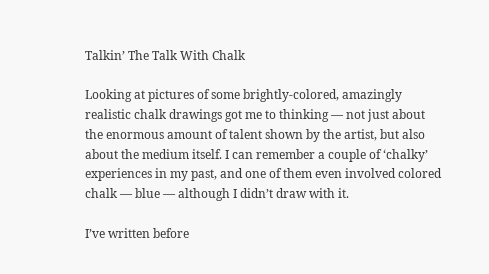Talkin’ The Talk With Chalk

Looking at pictures of some brightly-colored, amazingly realistic chalk drawings got me to thinking — not just about the enormous amount of talent shown by the artist, but also about the medium itself. I can remember a couple of ‘chalky’ experiences in my past, and one of them even involved colored chalk — blue — although I didn’t draw with it.

I’ve written before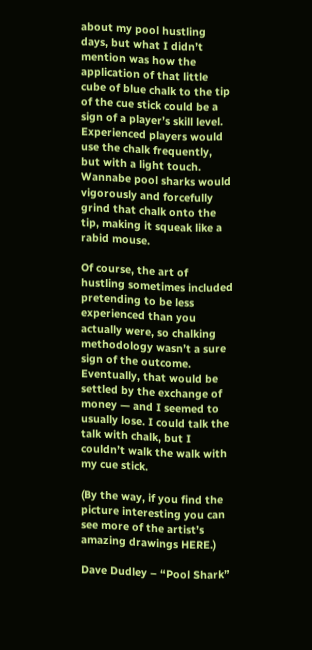about my pool hustling days, but what I didn’t mention was how the application of that little cube of blue chalk to the tip of the cue stick could be a sign of a player’s skill level. Experienced players would use the chalk frequently, but with a light touch. Wannabe pool sharks would vigorously and forcefully grind that chalk onto the tip, making it squeak like a rabid mouse.

Of course, the art of hustling sometimes included pretending to be less experienced than you actually were, so chalking methodology wasn’t a sure sign of the outcome. Eventually, that would be settled by the exchange of money — and I seemed to usually lose. I could talk the talk with chalk, but I couldn’t walk the walk with my cue stick.

(By the way, if you find the picture interesting you can see more of the artist’s amazing drawings HERE.)

Dave Dudley – “Pool Shark”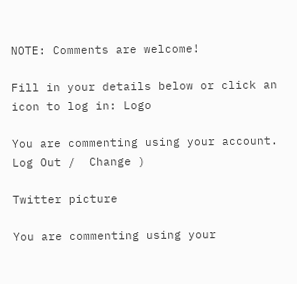NOTE: Comments are welcome!

Fill in your details below or click an icon to log in: Logo

You are commenting using your account. Log Out /  Change )

Twitter picture

You are commenting using your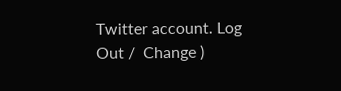Twitter account. Log Out /  Change )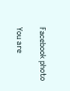Facebook photo

You are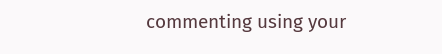commenting using your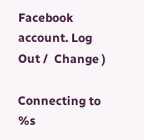Facebook account. Log Out /  Change )

Connecting to %s